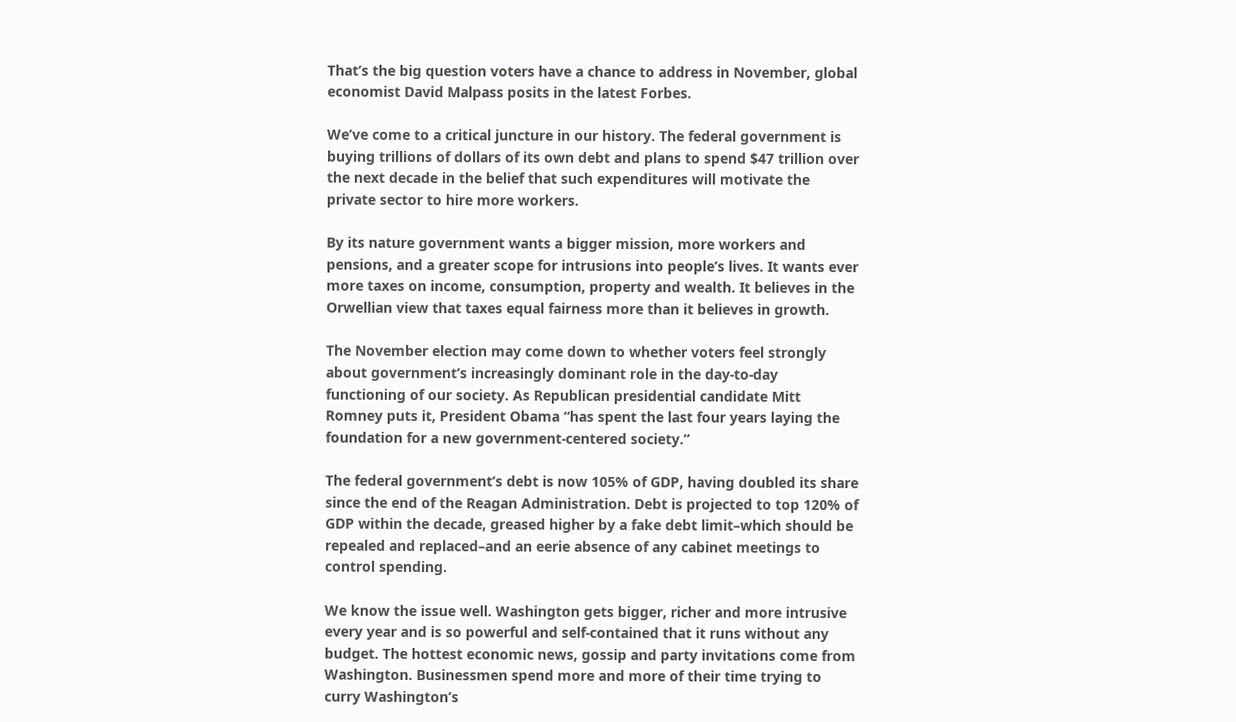That’s the big question voters have a chance to address in November, global economist David Malpass posits in the latest Forbes.

We’ve come to a critical juncture in our history. The federal government is buying trillions of dollars of its own debt and plans to spend $47 trillion over the next decade in the belief that such expenditures will motivate the private sector to hire more workers.

By its nature government wants a bigger mission, more workers and pensions, and a greater scope for intrusions into people’s lives. It wants ever more taxes on income, consumption, property and wealth. It believes in the Orwellian view that taxes equal fairness more than it believes in growth.

The November election may come down to whether voters feel strongly about government’s increasingly dominant role in the day-to-day functioning of our society. As Republican presidential candidate Mitt Romney puts it, President Obama “has spent the last four years laying the foundation for a new government-centered society.”

The federal government’s debt is now 105% of GDP, having doubled its share since the end of the Reagan Administration. Debt is projected to top 120% of GDP within the decade, greased higher by a fake debt limit–which should be repealed and replaced–and an eerie absence of any cabinet meetings to control spending.

We know the issue well. Washington gets bigger, richer and more intrusive every year and is so powerful and self-contained that it runs without any budget. The hottest economic news, gossip and party invitations come from Washington. Businessmen spend more and more of their time trying to curry Washington’s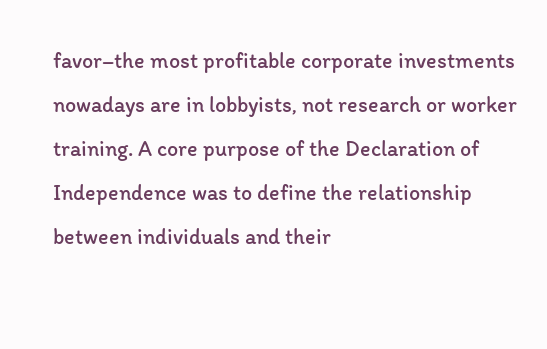favor–the most profitable corporate investments nowadays are in lobbyists, not research or worker training. A core purpose of the Declaration of Independence was to define the relationship between individuals and their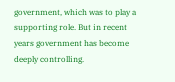government, which was to play a supporting role. But in recent years government has become deeply controlling.